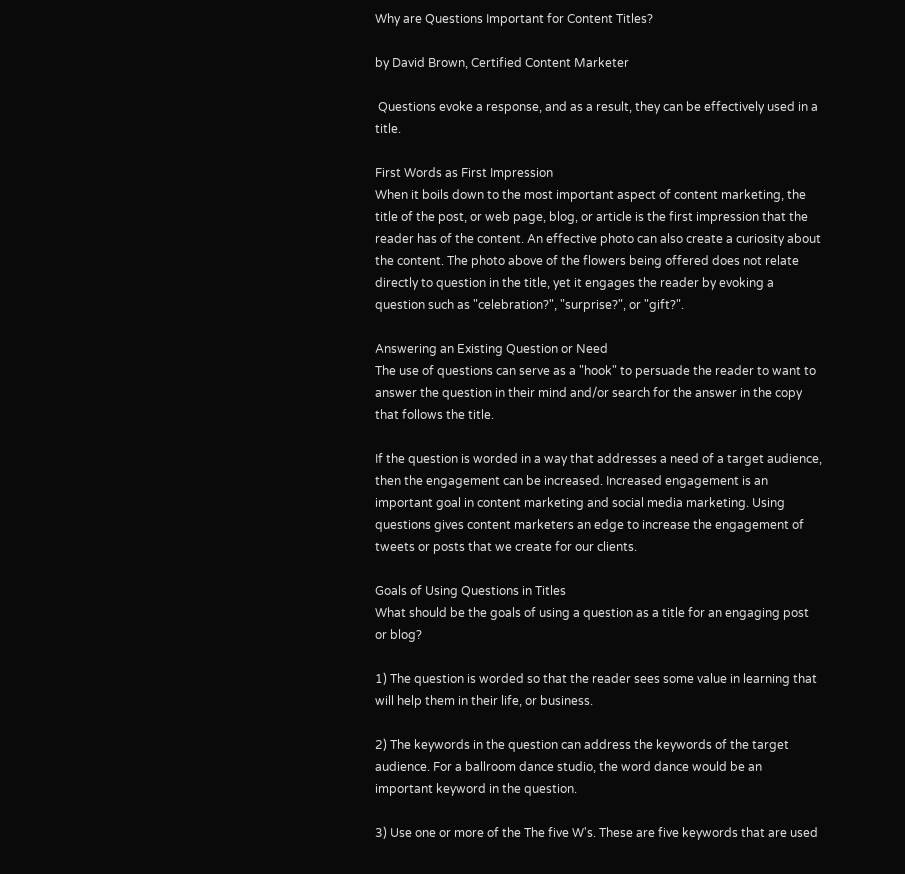Why are Questions Important for Content Titles?

by David Brown, Certified Content Marketer

 Questions evoke a response, and as a result, they can be effectively used in a title.

First Words as First Impression
When it boils down to the most important aspect of content marketing, the title of the post, or web page, blog, or article is the first impression that the reader has of the content. An effective photo can also create a curiosity about the content. The photo above of the flowers being offered does not relate directly to question in the title, yet it engages the reader by evoking a question such as "celebration?", "surprise?", or "gift?".

Answering an Existing Question or Need
The use of questions can serve as a "hook" to persuade the reader to want to answer the question in their mind and/or search for the answer in the copy that follows the title.

If the question is worded in a way that addresses a need of a target audience, then the engagement can be increased. Increased engagement is an important goal in content marketing and social media marketing. Using questions gives content marketers an edge to increase the engagement of tweets or posts that we create for our clients.

Goals of Using Questions in Titles
What should be the goals of using a question as a title for an engaging post or blog?

1) The question is worded so that the reader sees some value in learning that will help them in their life, or business.

2) The keywords in the question can address the keywords of the target audience. For a ballroom dance studio, the word dance would be an important keyword in the question.

3) Use one or more of the The five W's. These are five keywords that are used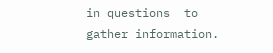in questions  to gather information.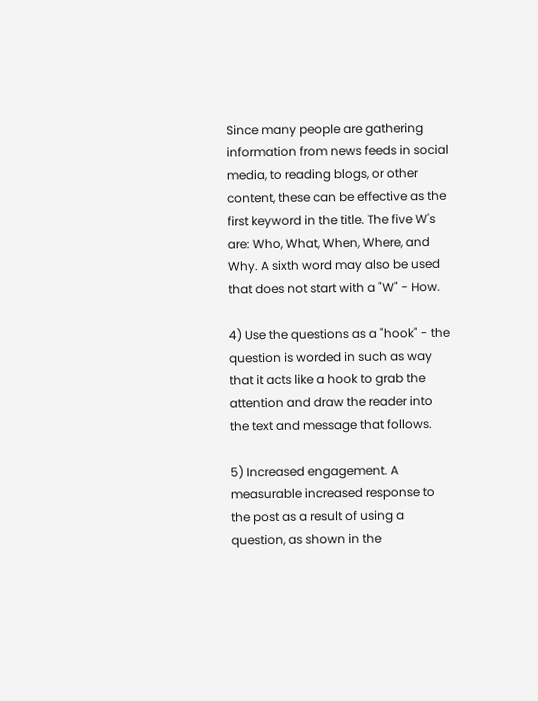Since many people are gathering information from news feeds in social media, to reading blogs, or other content, these can be effective as the first keyword in the title. The five W's are: Who, What, When, Where, and Why. A sixth word may also be used that does not start with a "W" - How.

4) Use the questions as a "hook" - the question is worded in such as way that it acts like a hook to grab the attention and draw the reader into the text and message that follows.

5) Increased engagement. A measurable increased response to the post as a result of using a question, as shown in the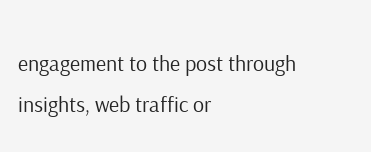engagement to the post through insights, web traffic or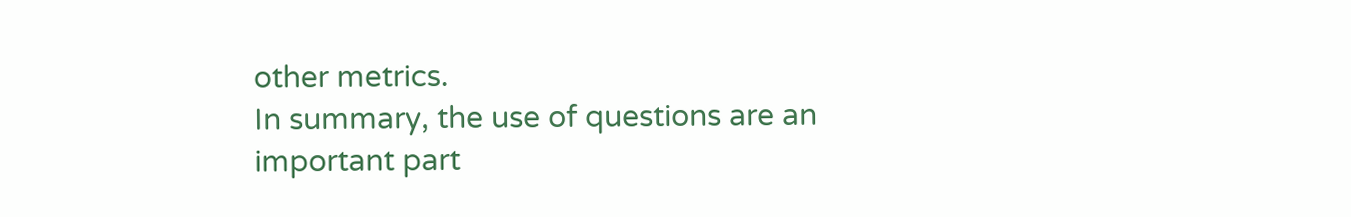other metrics.
In summary, the use of questions are an important part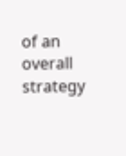of an overall strategy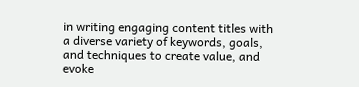in writing engaging content titles with a diverse variety of keywords, goals, and techniques to create value, and evoke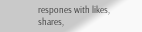respones with likes, shares,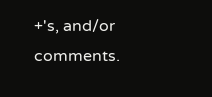+'s, and/or comments.